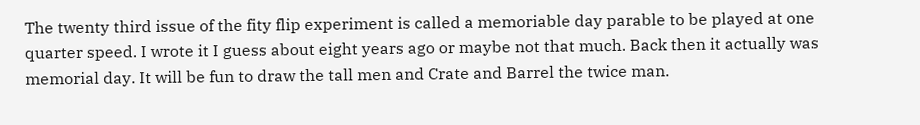The twenty third issue of the fity flip experiment is called a memoriable day parable to be played at one quarter speed. I wrote it I guess about eight years ago or maybe not that much. Back then it actually was memorial day. It will be fun to draw the tall men and Crate and Barrel the twice man.